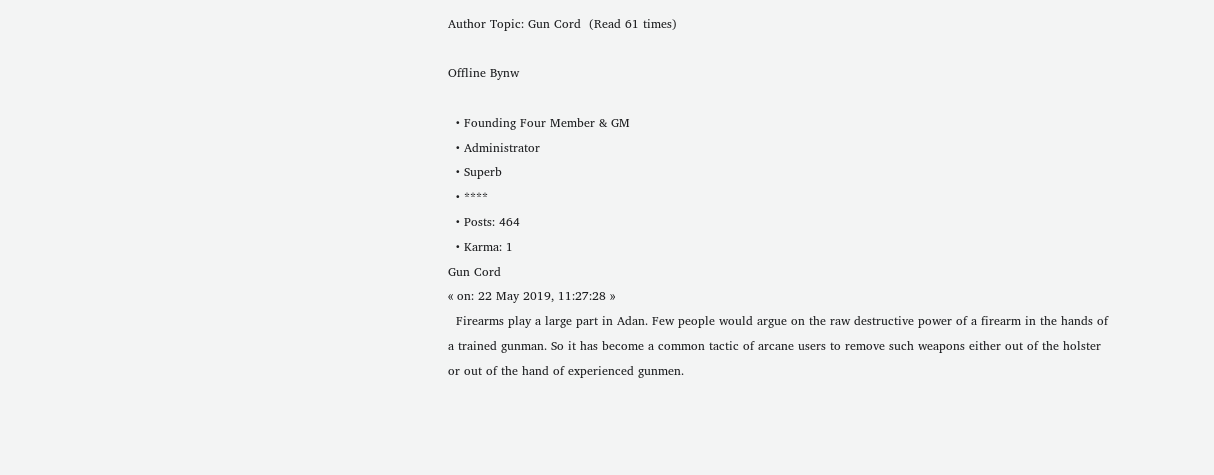Author Topic: Gun Cord  (Read 61 times)

Offline Bynw

  • Founding Four Member & GM
  • Administrator
  • Superb
  • ****
  • Posts: 464
  • Karma: 1
Gun Cord
« on: 22 May 2019, 11:27:28 »
  Firearms play a large part in Adan. Few people would argue on the raw destructive power of a firearm in the hands of a trained gunman. So it has become a common tactic of arcane users to remove such weapons either out of the holster or out of the hand of experienced gunmen.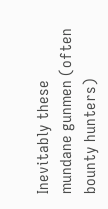Inevitably these mundane gunmen (often bounty hunters)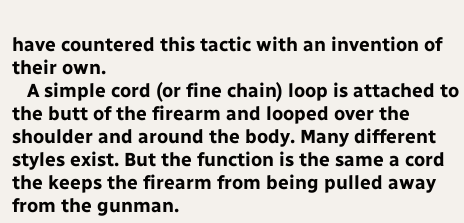have countered this tactic with an invention of their own.
   A simple cord (or fine chain) loop is attached to the butt of the firearm and looped over the shoulder and around the body. Many different styles exist. But the function is the same a cord the keeps the firearm from being pulled away from the gunman.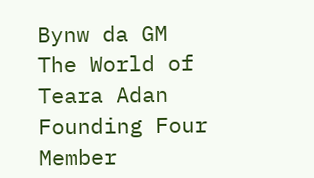Bynw da GM
The World of Teara Adan
Founding Four Member